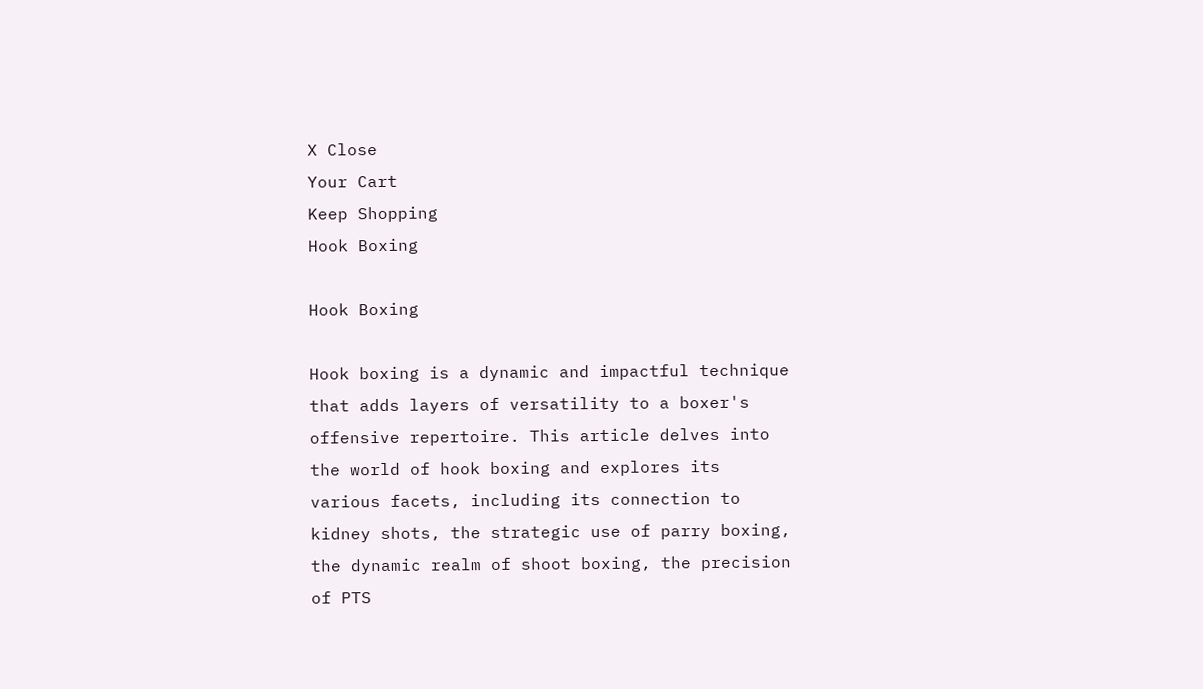X Close
Your Cart
Keep Shopping
Hook Boxing

Hook Boxing

Hook boxing is a dynamic and impactful technique that adds layers of versatility to a boxer's offensive repertoire. This article delves into the world of hook boxing and explores its various facets, including its connection to kidney shots, the strategic use of parry boxing, the dynamic realm of shoot boxing, the precision of PTS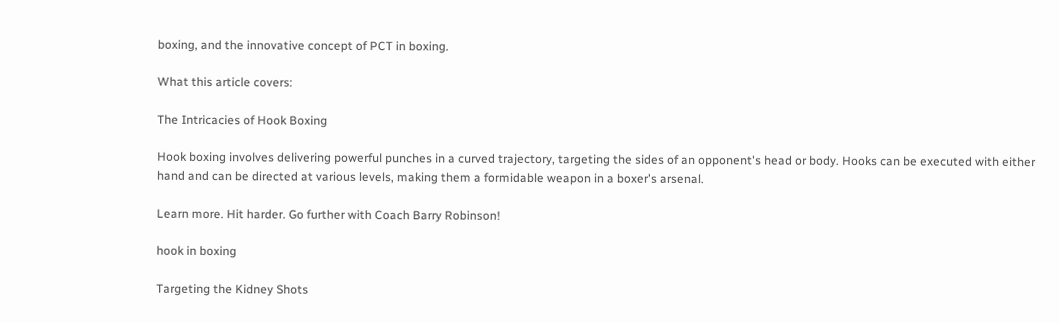boxing, and the innovative concept of PCT in boxing.

What this article covers:

The Intricacies of Hook Boxing

Hook boxing involves delivering powerful punches in a curved trajectory, targeting the sides of an opponent's head or body. Hooks can be executed with either hand and can be directed at various levels, making them a formidable weapon in a boxer's arsenal.

Learn more. Hit harder. Go further with Coach Barry Robinson!

hook in boxing

Targeting the Kidney Shots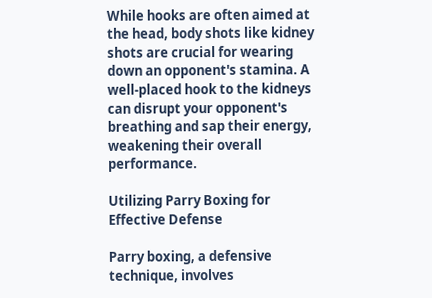While hooks are often aimed at the head, body shots like kidney shots are crucial for wearing down an opponent's stamina. A well-placed hook to the kidneys can disrupt your opponent's breathing and sap their energy, weakening their overall performance.

Utilizing Parry Boxing for Effective Defense

Parry boxing, a defensive technique, involves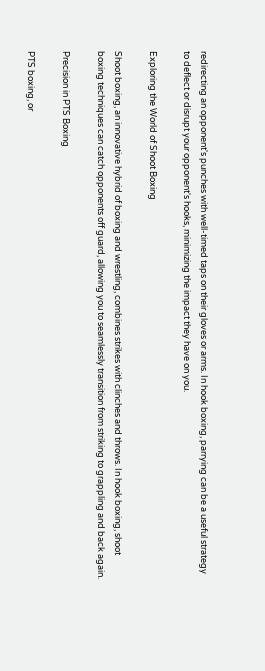redirecting an opponent's punches with well-timed taps on their gloves or arms. In hook boxing, parrying can be a useful strategy to deflect or disrupt your opponent's hooks, minimizing the impact they have on you.

Exploring the World of Shoot Boxing

Shoot boxing, an innovative hybrid of boxing and wrestling, combines strikes with clinches and throws. In hook boxing, shoot boxing techniques can catch opponents off guard, allowing you to seamlessly transition from striking to grappling and back again.

Precision in PTS Boxing

PTS boxing, or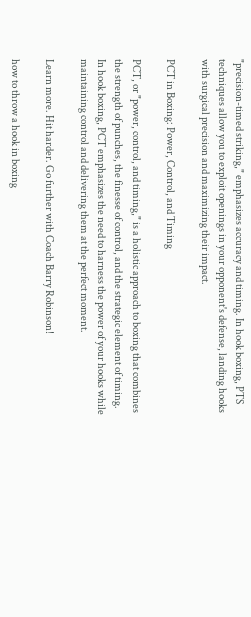"precision-timed striking," emphasizes accuracy and timing. In hook boxing, PTS techniques allow you to exploit openings in your opponent's defense, landing hooks with surgical precision and maximizing their impact.

PCT in Boxing: Power, Control, and Timing

PCT, or "power, control, and timing," is a holistic approach to boxing that combines the strength of punches, the finesse of control, and the strategic element of timing. In hook boxing, PCT emphasizes the need to harness the power of your hooks while maintaining control and delivering them at the perfect moment.

Learn more. Hit harder. Go further with Coach Barry Robinson!

how to throw a hook in boxing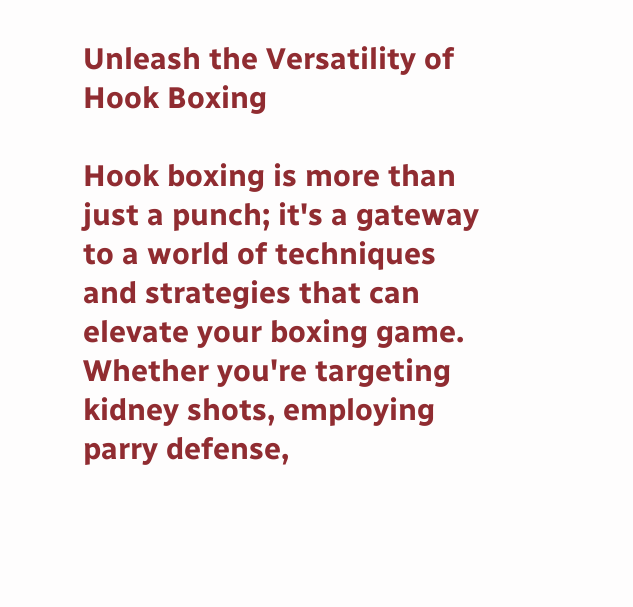Unleash the Versatility of Hook Boxing

Hook boxing is more than just a punch; it's a gateway to a world of techniques and strategies that can elevate your boxing game. Whether you're targeting kidney shots, employing parry defense,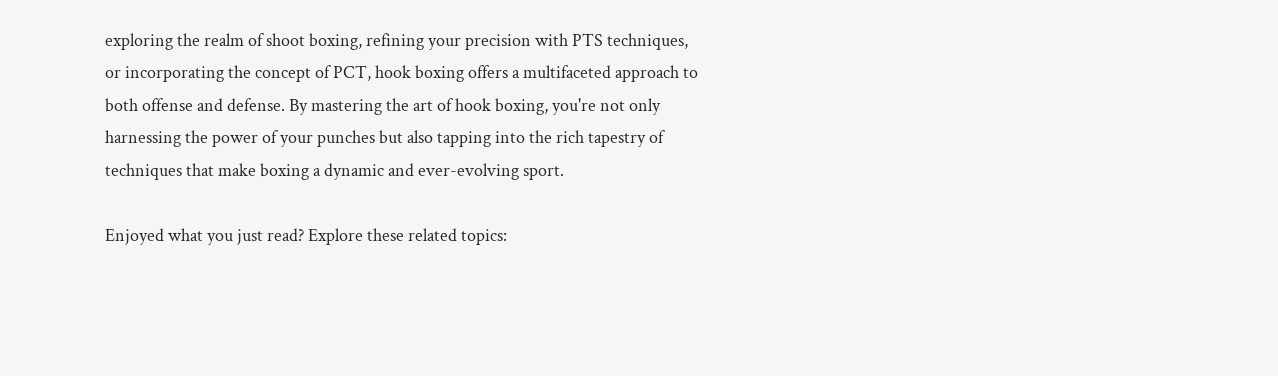exploring the realm of shoot boxing, refining your precision with PTS techniques, or incorporating the concept of PCT, hook boxing offers a multifaceted approach to both offense and defense. By mastering the art of hook boxing, you're not only harnessing the power of your punches but also tapping into the rich tapestry of techniques that make boxing a dynamic and ever-evolving sport.

Enjoyed what you just read? Explore these related topics: